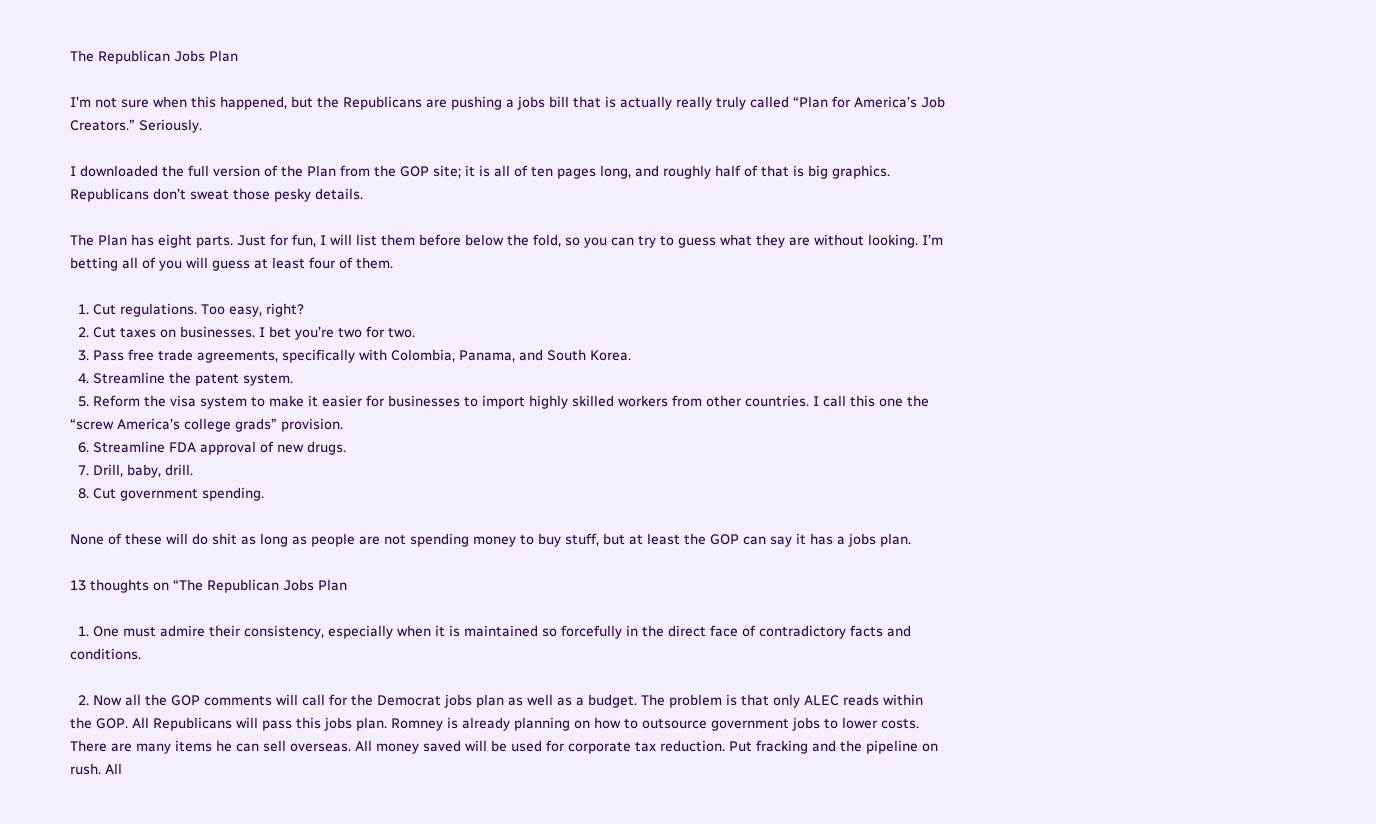The Republican Jobs Plan

I’m not sure when this happened, but the Republicans are pushing a jobs bill that is actually really truly called “Plan for America’s Job Creators.” Seriously.

I downloaded the full version of the Plan from the GOP site; it is all of ten pages long, and roughly half of that is big graphics. Republicans don’t sweat those pesky details.

The Plan has eight parts. Just for fun, I will list them before below the fold, so you can try to guess what they are without looking. I’m betting all of you will guess at least four of them.

  1. Cut regulations. Too easy, right?
  2. Cut taxes on businesses. I bet you’re two for two.
  3. Pass free trade agreements, specifically with Colombia, Panama, and South Korea.
  4. Streamline the patent system.
  5. Reform the visa system to make it easier for businesses to import highly skilled workers from other countries. I call this one the “screw America’s college grads” provision.
  6. Streamline FDA approval of new drugs.
  7. Drill, baby, drill.
  8. Cut government spending.

None of these will do shit as long as people are not spending money to buy stuff, but at least the GOP can say it has a jobs plan.

13 thoughts on “The Republican Jobs Plan

  1. One must admire their consistency, especially when it is maintained so forcefully in the direct face of contradictory facts and conditions.

  2. Now all the GOP comments will call for the Democrat jobs plan as well as a budget. The problem is that only ALEC reads within the GOP. All Republicans will pass this jobs plan. Romney is already planning on how to outsource government jobs to lower costs. There are many items he can sell overseas. All money saved will be used for corporate tax reduction. Put fracking and the pipeline on rush. All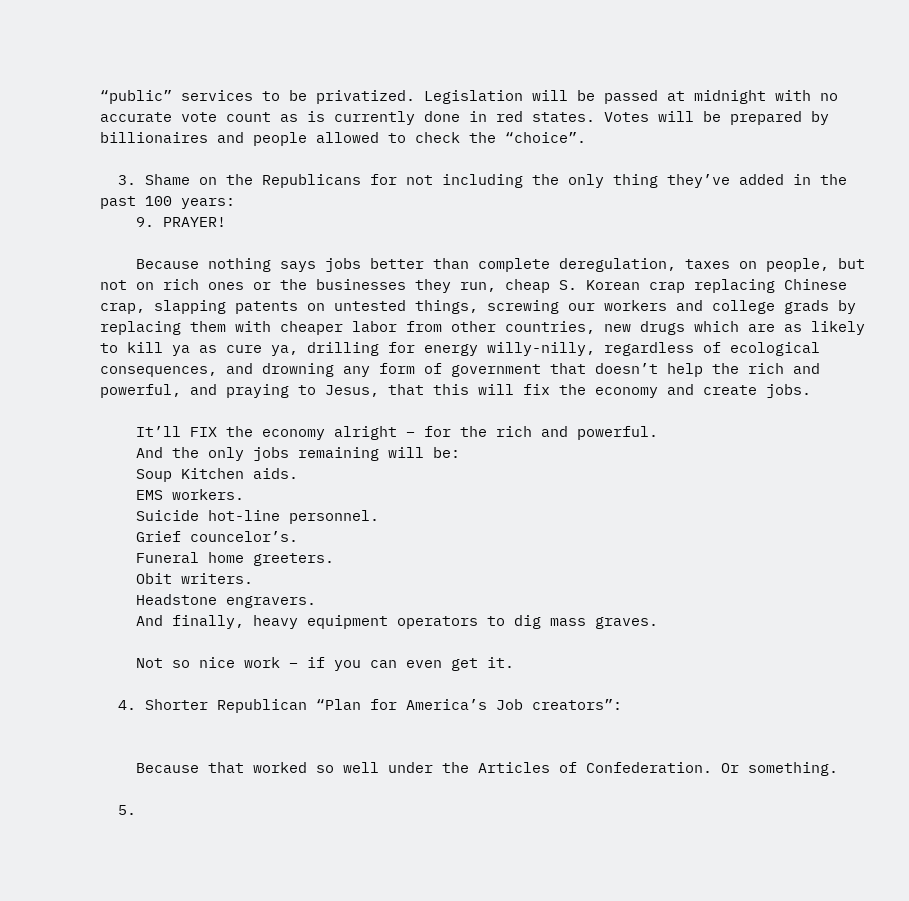“public” services to be privatized. Legislation will be passed at midnight with no accurate vote count as is currently done in red states. Votes will be prepared by billionaires and people allowed to check the “choice”.

  3. Shame on the Republicans for not including the only thing they’ve added in the past 100 years:
    9. PRAYER!

    Because nothing says jobs better than complete deregulation, taxes on people, but not on rich ones or the businesses they run, cheap S. Korean crap replacing Chinese crap, slapping patents on untested things, screwing our workers and college grads by replacing them with cheaper labor from other countries, new drugs which are as likely to kill ya as cure ya, drilling for energy willy-nilly, regardless of ecological consequences, and drowning any form of government that doesn’t help the rich and powerful, and praying to Jesus, that this will fix the economy and create jobs.

    It’ll FIX the economy alright – for the rich and powerful.
    And the only jobs remaining will be:
    Soup Kitchen aids.
    EMS workers.
    Suicide hot-line personnel.
    Grief councelor’s.
    Funeral home greeters.
    Obit writers.
    Headstone engravers.
    And finally, heavy equipment operators to dig mass graves.

    Not so nice work – if you can even get it.

  4. Shorter Republican “Plan for America’s Job creators”:


    Because that worked so well under the Articles of Confederation. Or something.

  5.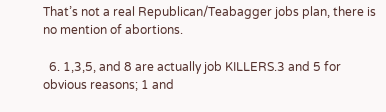That’s not a real Republican/Teabagger jobs plan, there is no mention of abortions.

  6. 1,3,5, and 8 are actually job KILLERS.3 and 5 for obvious reasons; 1 and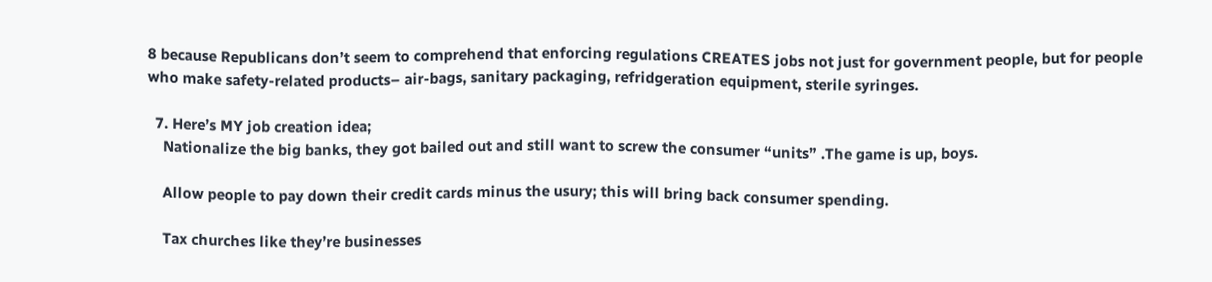8 because Republicans don’t seem to comprehend that enforcing regulations CREATES jobs not just for government people, but for people who make safety-related products– air-bags, sanitary packaging, refridgeration equipment, sterile syringes.

  7. Here’s MY job creation idea;
    Nationalize the big banks, they got bailed out and still want to screw the consumer “units” .The game is up, boys.

    Allow people to pay down their credit cards minus the usury; this will bring back consumer spending.

    Tax churches like they’re businesses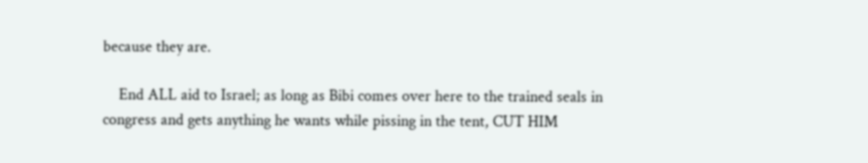because they are.

    End ALL aid to Israel; as long as Bibi comes over here to the trained seals in congress and gets anything he wants while pissing in the tent, CUT HIM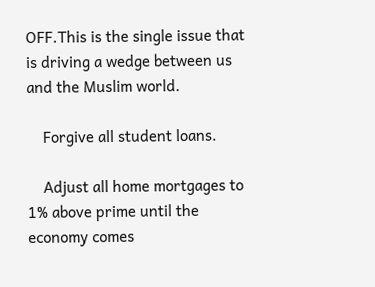OFF.This is the single issue that is driving a wedge between us and the Muslim world.

    Forgive all student loans.

    Adjust all home mortgages to 1% above prime until the economy comes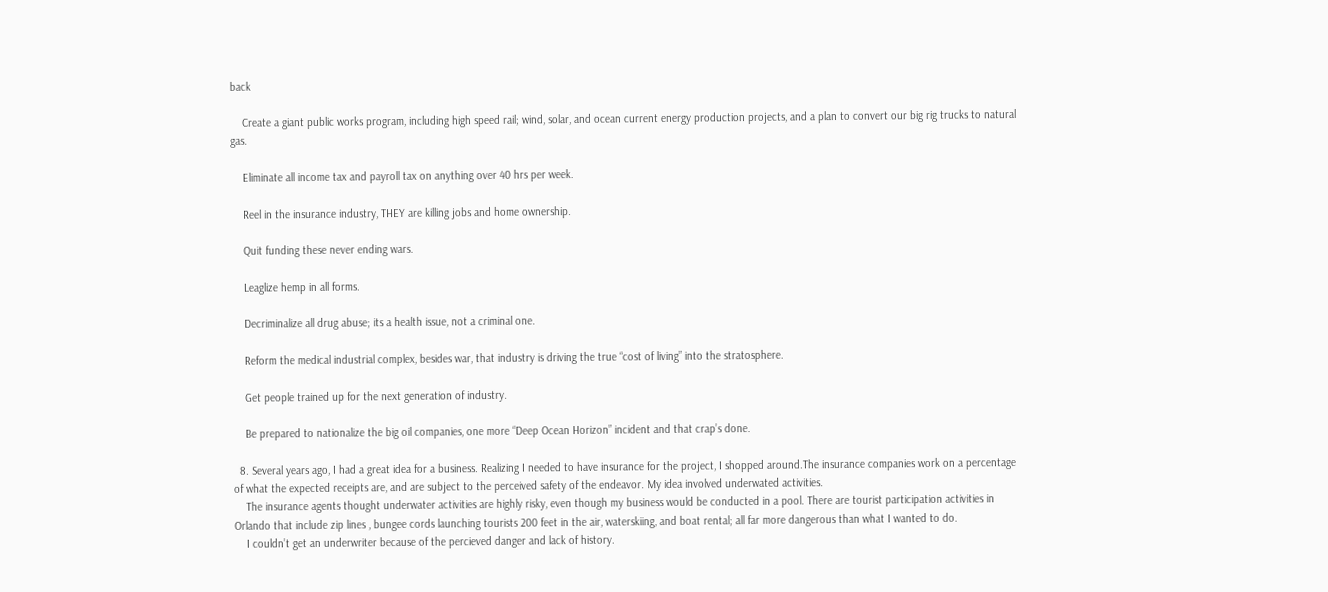back

    Create a giant public works program, including high speed rail; wind, solar, and ocean current energy production projects, and a plan to convert our big rig trucks to natural gas.

    Eliminate all income tax and payroll tax on anything over 40 hrs per week.

    Reel in the insurance industry, THEY are killing jobs and home ownership.

    Quit funding these never ending wars.

    Leaglize hemp in all forms.

    Decriminalize all drug abuse; its a health issue, not a criminal one.

    Reform the medical industrial complex, besides war, that industry is driving the true “cost of living” into the stratosphere.

    Get people trained up for the next generation of industry.

    Be prepared to nationalize the big oil companies, one more “Deep Ocean Horizon” incident and that crap’s done.

  8. Several years ago, I had a great idea for a business. Realizing I needed to have insurance for the project, I shopped around.The insurance companies work on a percentage of what the expected receipts are, and are subject to the perceived safety of the endeavor. My idea involved underwated activities.
    The insurance agents thought underwater activities are highly risky, even though my business would be conducted in a pool. There are tourist participation activities in Orlando that include zip lines , bungee cords launching tourists 200 feet in the air, waterskiing, and boat rental; all far more dangerous than what I wanted to do.
    I couldn’t get an underwriter because of the percieved danger and lack of history.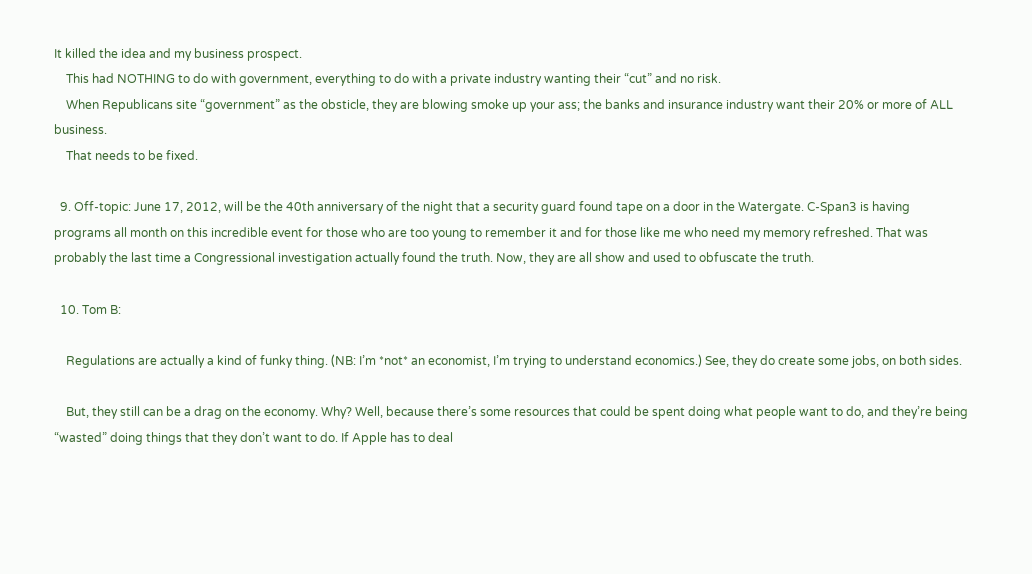It killed the idea and my business prospect.
    This had NOTHING to do with government, everything to do with a private industry wanting their “cut” and no risk.
    When Republicans site “government” as the obsticle, they are blowing smoke up your ass; the banks and insurance industry want their 20% or more of ALL business.
    That needs to be fixed.

  9. Off-topic: June 17, 2012, will be the 40th anniversary of the night that a security guard found tape on a door in the Watergate. C-Span3 is having programs all month on this incredible event for those who are too young to remember it and for those like me who need my memory refreshed. That was probably the last time a Congressional investigation actually found the truth. Now, they are all show and used to obfuscate the truth.

  10. Tom B:

    Regulations are actually a kind of funky thing. (NB: I’m *not* an economist, I’m trying to understand economics.) See, they do create some jobs, on both sides.

    But, they still can be a drag on the economy. Why? Well, because there’s some resources that could be spent doing what people want to do, and they’re being “wasted” doing things that they don’t want to do. If Apple has to deal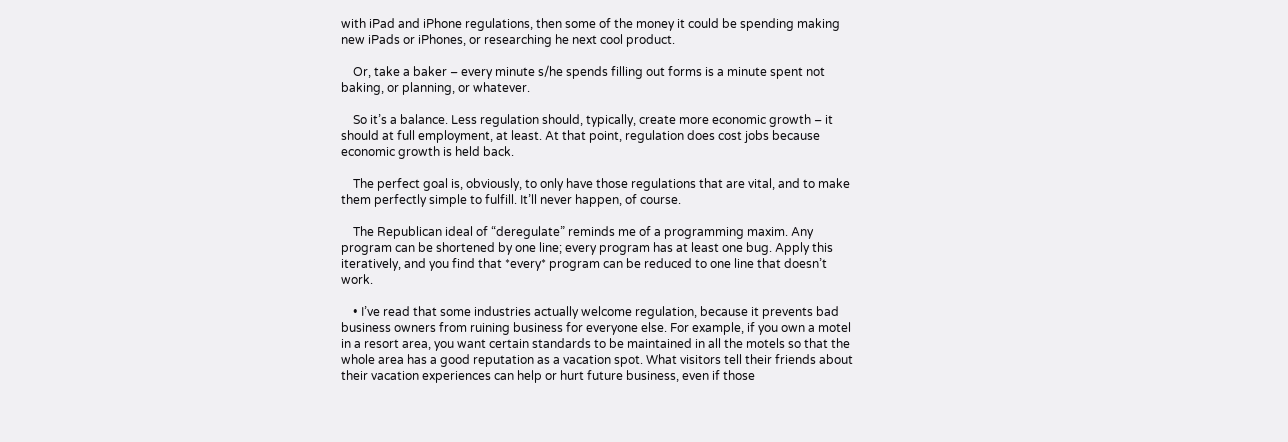with iPad and iPhone regulations, then some of the money it could be spending making new iPads or iPhones, or researching he next cool product.

    Or, take a baker – every minute s/he spends filling out forms is a minute spent not baking, or planning, or whatever.

    So it’s a balance. Less regulation should, typically, create more economic growth – it should at full employment, at least. At that point, regulation does cost jobs because economic growth is held back.

    The perfect goal is, obviously, to only have those regulations that are vital, and to make them perfectly simple to fulfill. It’ll never happen, of course.

    The Republican ideal of “deregulate” reminds me of a programming maxim. Any program can be shortened by one line; every program has at least one bug. Apply this iteratively, and you find that *every* program can be reduced to one line that doesn’t work.

    • I’ve read that some industries actually welcome regulation, because it prevents bad business owners from ruining business for everyone else. For example, if you own a motel in a resort area, you want certain standards to be maintained in all the motels so that the whole area has a good reputation as a vacation spot. What visitors tell their friends about their vacation experiences can help or hurt future business, even if those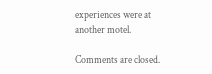experiences were at another motel.

Comments are closed.